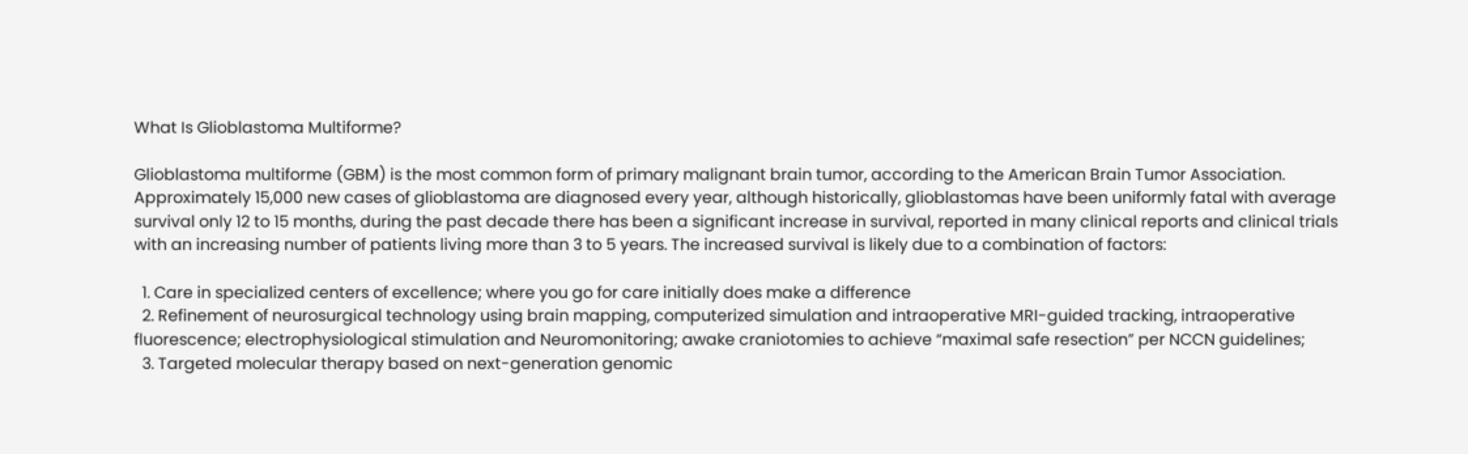What Is Glioblastoma Multiforme?

Glioblastoma multiforme (GBM) is the most common form of primary malignant brain tumor, according to the American Brain Tumor Association. Approximately 15,000 new cases of glioblastoma are diagnosed every year, although historically, glioblastomas have been uniformly fatal with average survival only 12 to 15 months, during the past decade there has been a significant increase in survival, reported in many clinical reports and clinical trials with an increasing number of patients living more than 3 to 5 years. The increased survival is likely due to a combination of factors:

  1. Care in specialized centers of excellence; where you go for care initially does make a difference
  2. Refinement of neurosurgical technology using brain mapping, computerized simulation and intraoperative MRI-guided tracking, intraoperative fluorescence; electrophysiological stimulation and Neuromonitoring; awake craniotomies to achieve “maximal safe resection” per NCCN guidelines;
  3. Targeted molecular therapy based on next-generation genomic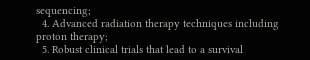sequencing;
  4. Advanced radiation therapy techniques including proton therapy;
  5. Robust clinical trials that lead to a survival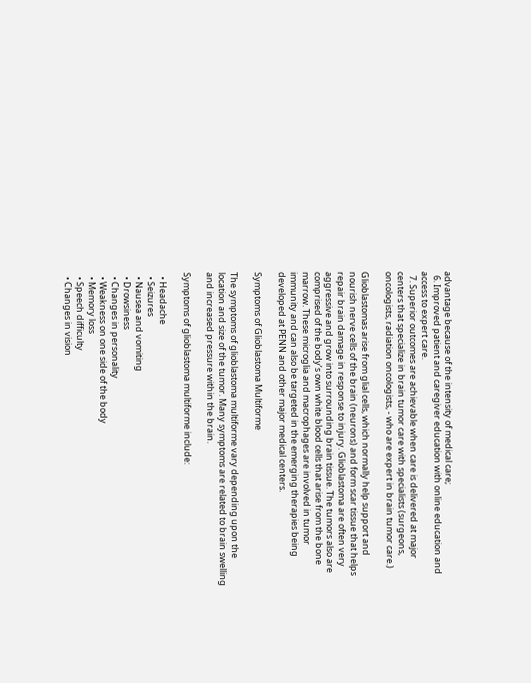advantage because of the intensity of medical care;
  6. Improved patient and caregiver education with online education and access to expert care.
  7. Superior outcomes are achievable when care is delivered at major centers that specialize in brain tumor care with specialists (surgeons, oncologists, radiation oncologists, - who are expert in brain tumor care.)

Glioblastomas arise from glial cells, which normally help support and nourish nerve cells of the brain (neurons) and form scar tissue that helps repair brain damage in response to injury. Glioblastoma are often very aggressive and grow into surrounding brain tissue. The tumors also are comprised of the body’s own white blood cells that arise from the bone marrow. These microglia and macrophages are involved in tumor immunity and can also be targeted in the emerging therapies being developed at PENN and other major medical centers.

Symptoms of Glioblastoma Multiforme

The symptoms of glioblastoma multiforme vary depending upon the location and size of the tumor. Many symptoms are related to brain swelling and increased pressure within the brain.

Symptoms of glioblastoma multiforme include:

  • Headache
  • Seizures
  • Nausea and vomiting
  • Drowsiness
  • Changes in personality
  • Weakness on one side of the body
  • Memory loss
  • Speech difficulty
  • Changes in vision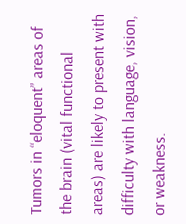Tumors in “eloquent” areas of the brain (vital functional areas) are likely to present with difficulty with language, vision, or weakness.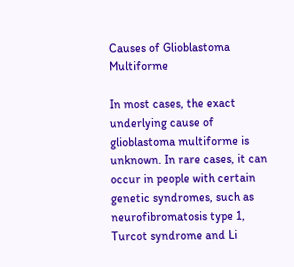Causes of Glioblastoma Multiforme

In most cases, the exact underlying cause of glioblastoma multiforme is unknown. In rare cases, it can occur in people with certain genetic syndromes, such as neurofibromatosis type 1, Turcot syndrome and Li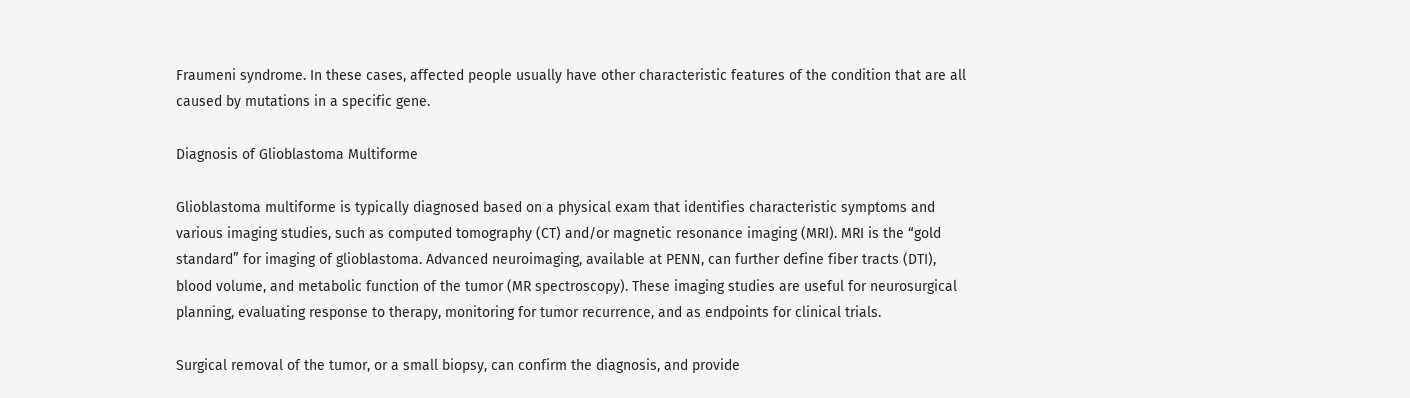Fraumeni syndrome. In these cases, affected people usually have other characteristic features of the condition that are all caused by mutations in a specific gene.

Diagnosis of Glioblastoma Multiforme

Glioblastoma multiforme is typically diagnosed based on a physical exam that identifies characteristic symptoms and various imaging studies, such as computed tomography (CT) and/or magnetic resonance imaging (MRI). MRI is the “gold standard” for imaging of glioblastoma. Advanced neuroimaging, available at PENN, can further define fiber tracts (DTI), blood volume, and metabolic function of the tumor (MR spectroscopy). These imaging studies are useful for neurosurgical planning, evaluating response to therapy, monitoring for tumor recurrence, and as endpoints for clinical trials.

Surgical removal of the tumor, or a small biopsy, can confirm the diagnosis, and provide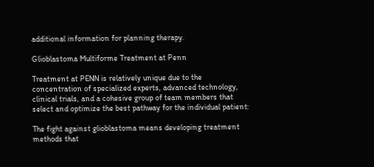additional information for planning therapy.

Glioblastoma Multiforme Treatment at Penn

Treatment at PENN is relatively unique due to the concentration of specialized experts, advanced technology, clinical trials, and a cohesive group of team members that select and optimize the best pathway for the individual patient:

The fight against glioblastoma means developing treatment methods that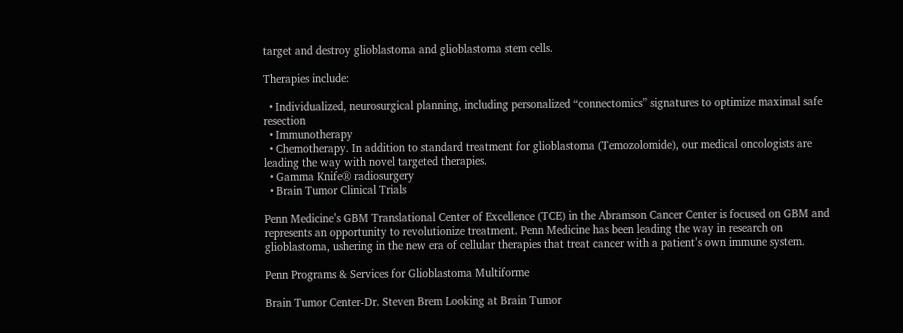target and destroy glioblastoma and glioblastoma stem cells.

Therapies include:

  • Individualized, neurosurgical planning, including personalized “connectomics” signatures to optimize maximal safe resection
  • Immunotherapy
  • Chemotherapy. In addition to standard treatment for glioblastoma (Temozolomide), our medical oncologists are leading the way with novel targeted therapies.
  • Gamma Knife® radiosurgery
  • Brain Tumor Clinical Trials

Penn Medicine’s GBM Translational Center of Excellence (TCE) in the Abramson Cancer Center is focused on GBM and represents an opportunity to revolutionize treatment. Penn Medicine has been leading the way in research on glioblastoma, ushering in the new era of cellular therapies that treat cancer with a patient’s own immune system.

Penn Programs & Services for Glioblastoma Multiforme

Brain Tumor Center-Dr. Steven Brem Looking at Brain Tumor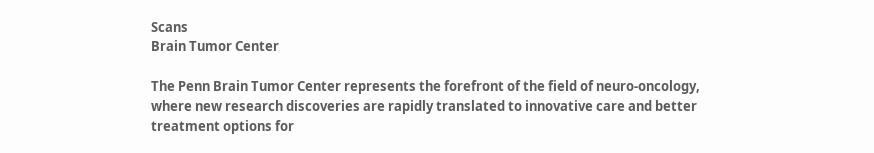Scans
Brain Tumor Center

The Penn Brain Tumor Center represents the forefront of the field of neuro-oncology, where new research discoveries are rapidly translated to innovative care and better treatment options for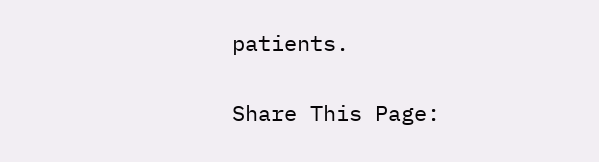patients.

Share This Page: